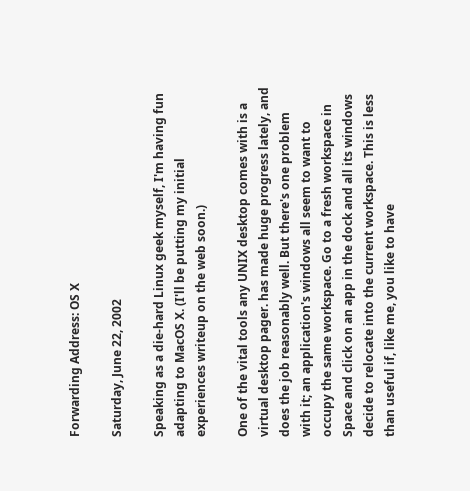Forwarding Address: OS X

Saturday, June 22, 2002

Speaking as a die-hard Linux geek myself, I'm having fun adapting to MacOS X. (I'll be putting my initial experiences writeup on the web soon.)

One of the vital tools any UNIX desktop comes with is a virtual desktop pager. has made huge progress lately, and does the job reasonably well. But there's one problem with it; an application's windows all seem to want to occupy the same workspace. Go to a fresh workspace in Space and click on an app in the dock and all its windows decide to relocate into the current workspace. This is less than useful if, like me, you like to have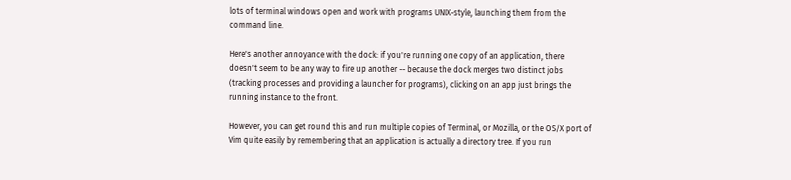lots of terminal windows open and work with programs UNIX-style, launching them from the command line.

Here's another annoyance with the dock: if you're running one copy of an application, there doesn't seem to be any way to fire up another -- because the dock merges two distinct jobs (tracking processes and providing a launcher for programs), clicking on an app just brings the running instance to the front.

However, you can get round this and run multiple copies of Terminal, or Mozilla, or the OS/X port of Vim quite easily by remembering that an application is actually a directory tree. If you run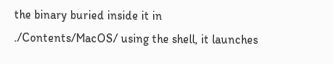the binary buried inside it in ./Contents/MacOS/ using the shell, it launches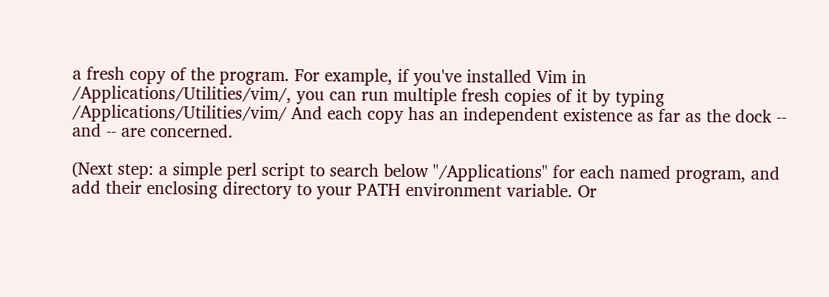a fresh copy of the program. For example, if you've installed Vim in /Applications/Utilities/vim/, you can run multiple fresh copies of it by typing /Applications/Utilities/vim/ And each copy has an independent existence as far as the dock -- and -- are concerned.

(Next step: a simple perl script to search below "/Applications" for each named program, and add their enclosing directory to your PATH environment variable. Or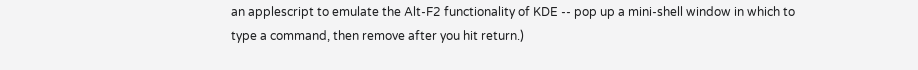an applescript to emulate the Alt-F2 functionality of KDE -- pop up a mini-shell window in which to type a command, then remove after you hit return.)